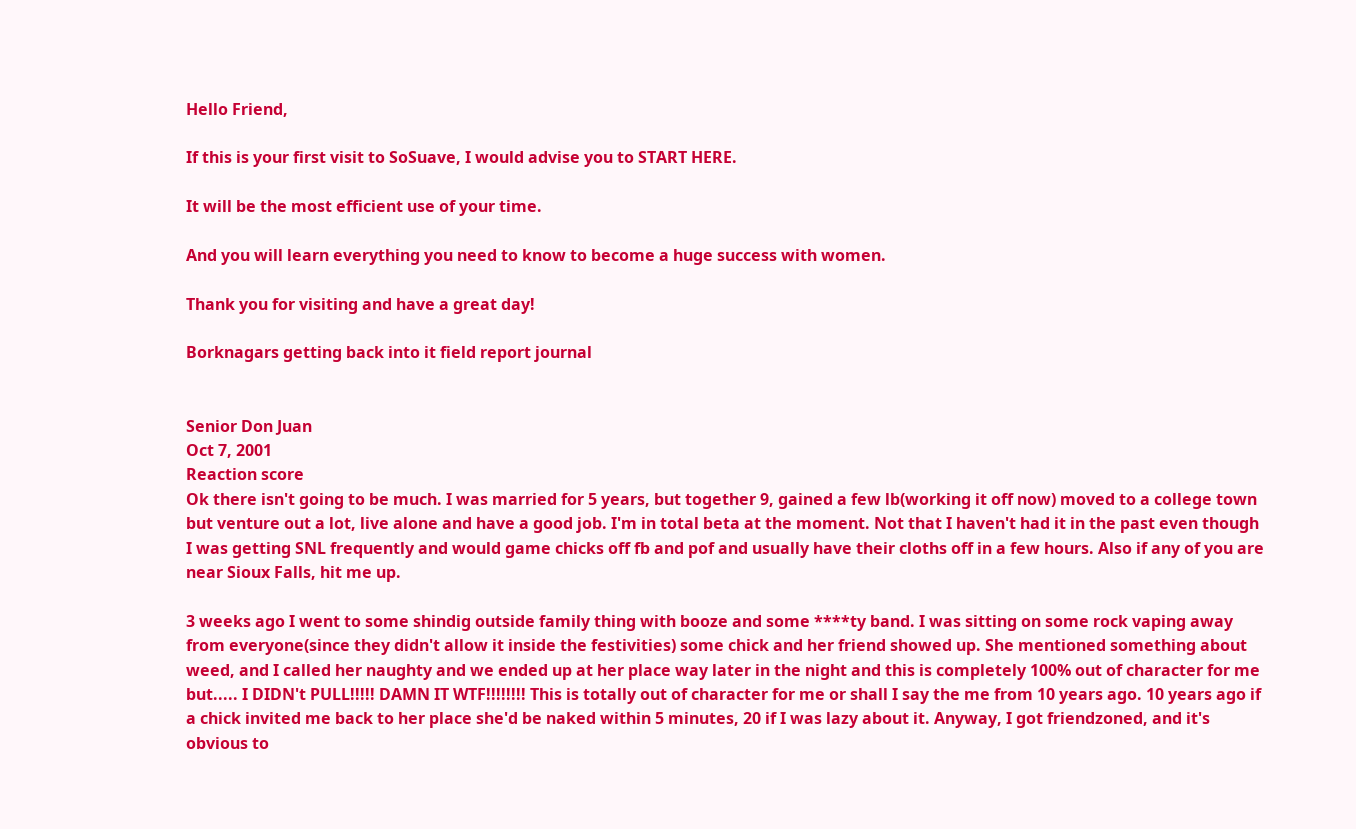Hello Friend,

If this is your first visit to SoSuave, I would advise you to START HERE.

It will be the most efficient use of your time.

And you will learn everything you need to know to become a huge success with women.

Thank you for visiting and have a great day!

Borknagars getting back into it field report journal


Senior Don Juan
Oct 7, 2001
Reaction score
Ok there isn't going to be much. I was married for 5 years, but together 9, gained a few lb(working it off now) moved to a college town but venture out a lot, live alone and have a good job. I'm in total beta at the moment. Not that I haven't had it in the past even though I was getting SNL frequently and would game chicks off fb and pof and usually have their cloths off in a few hours. Also if any of you are near Sioux Falls, hit me up.

3 weeks ago I went to some shindig outside family thing with booze and some ****ty band. I was sitting on some rock vaping away from everyone(since they didn't allow it inside the festivities) some chick and her friend showed up. She mentioned something about weed, and I called her naughty and we ended up at her place way later in the night and this is completely 100% out of character for me but..... I DIDN't PULL!!!!! DAMN IT WTF!!!!!!!! This is totally out of character for me or shall I say the me from 10 years ago. 10 years ago if a chick invited me back to her place she'd be naked within 5 minutes, 20 if I was lazy about it. Anyway, I got friendzoned, and it's obvious to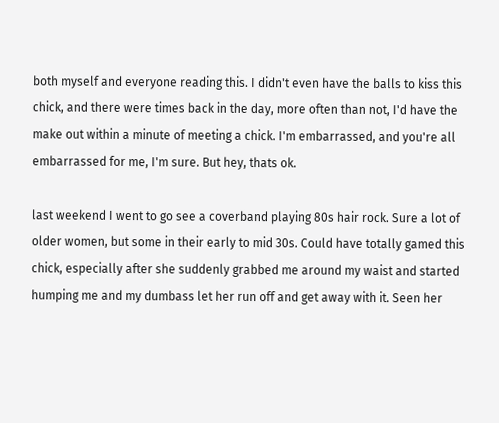both myself and everyone reading this. I didn't even have the balls to kiss this chick, and there were times back in the day, more often than not, I'd have the make out within a minute of meeting a chick. I'm embarrassed, and you're all embarrassed for me, I'm sure. But hey, thats ok.

last weekend I went to go see a coverband playing 80s hair rock. Sure a lot of older women, but some in their early to mid 30s. Could have totally gamed this chick, especially after she suddenly grabbed me around my waist and started humping me and my dumbass let her run off and get away with it. Seen her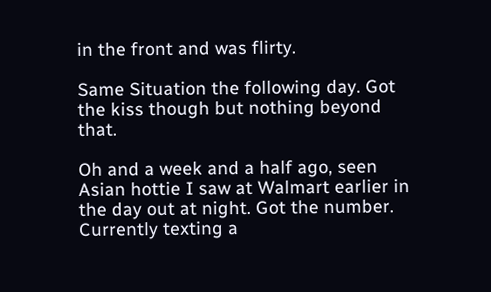in the front and was flirty.

Same Situation the following day. Got the kiss though but nothing beyond that.

Oh and a week and a half ago, seen Asian hottie I saw at Walmart earlier in the day out at night. Got the number. Currently texting a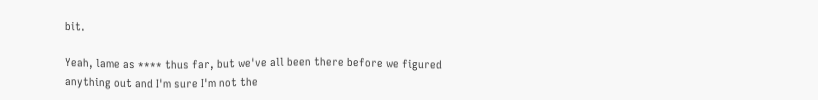bit.

Yeah, lame as **** thus far, but we've all been there before we figured anything out and I'm sure I'm not the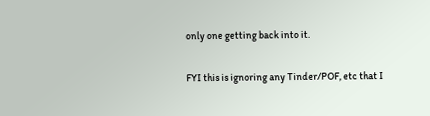only one getting back into it.

FYI this is ignoring any Tinder/POF, etc that I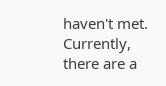haven't met. Currently, there are a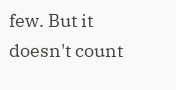few. But it doesn't count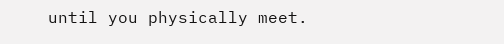until you physically meet.